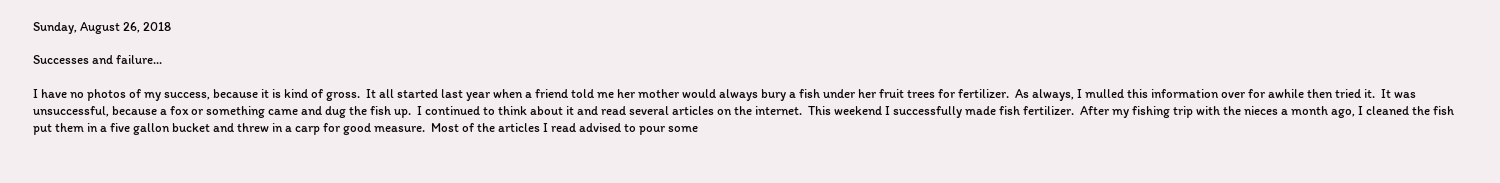Sunday, August 26, 2018

Successes and failure...

I have no photos of my success, because it is kind of gross.  It all started last year when a friend told me her mother would always bury a fish under her fruit trees for fertilizer.  As always, I mulled this information over for awhile then tried it.  It was unsuccessful, because a fox or something came and dug the fish up.  I continued to think about it and read several articles on the internet.  This weekend I successfully made fish fertilizer.  After my fishing trip with the nieces a month ago, I cleaned the fish put them in a five gallon bucket and threw in a carp for good measure.  Most of the articles I read advised to pour some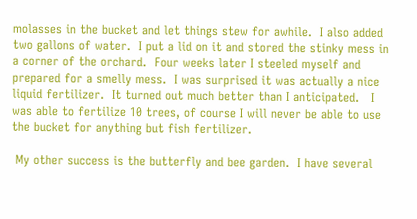molasses in the bucket and let things stew for awhile.  I also added two gallons of water.  I put a lid on it and stored the stinky mess in a corner of the orchard.  Four weeks later I steeled myself and prepared for a smelly mess.  I was surprised it was actually a nice liquid fertilizer.  It turned out much better than I anticipated.   I was able to fertilize 10 trees, of course I will never be able to use the bucket for anything but fish fertilizer.

 My other success is the butterfly and bee garden.  I have several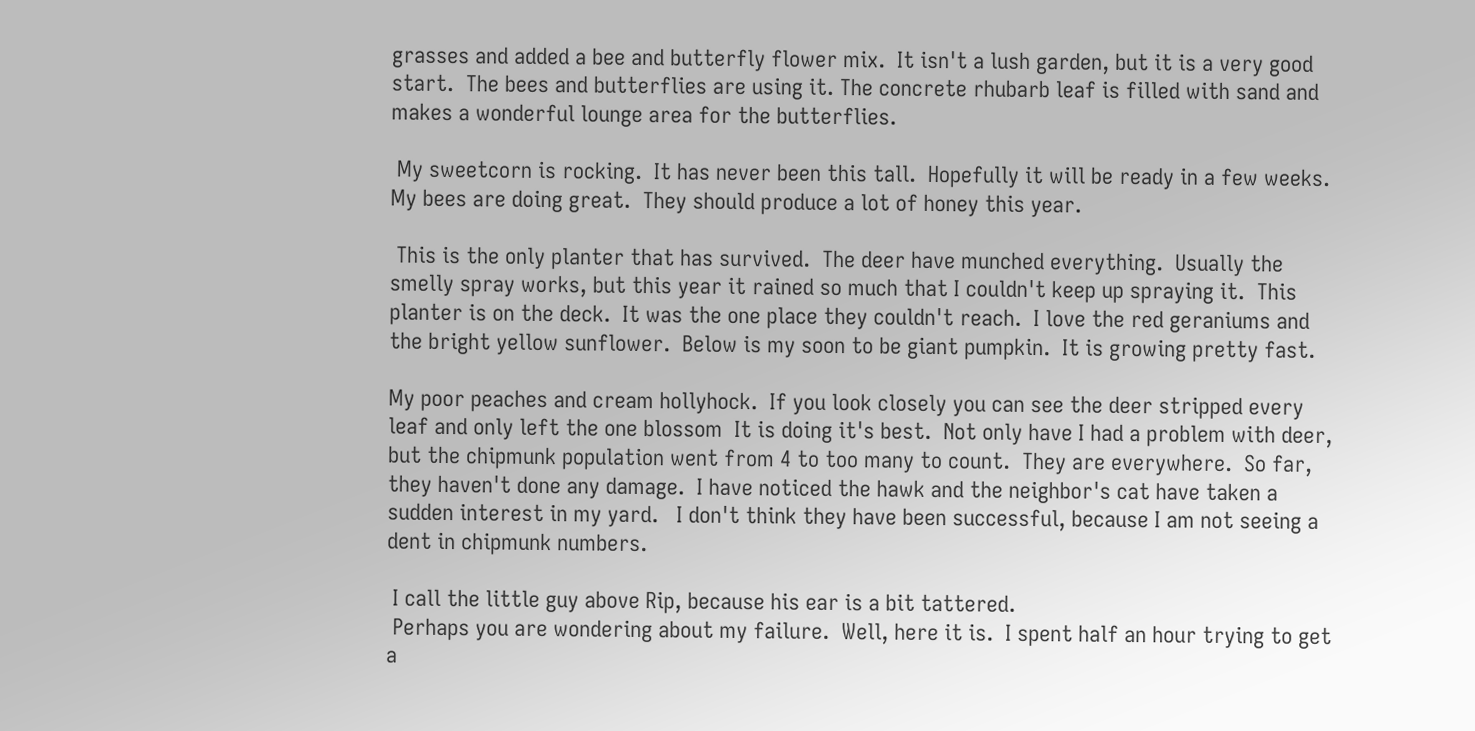grasses and added a bee and butterfly flower mix.  It isn't a lush garden, but it is a very good start.  The bees and butterflies are using it. The concrete rhubarb leaf is filled with sand and makes a wonderful lounge area for the butterflies.

 My sweetcorn is rocking.  It has never been this tall.  Hopefully it will be ready in a few weeks.  My bees are doing great.  They should produce a lot of honey this year.

 This is the only planter that has survived.  The deer have munched everything.  Usually the smelly spray works, but this year it rained so much that I couldn't keep up spraying it.  This planter is on the deck.  It was the one place they couldn't reach.  I love the red geraniums and the bright yellow sunflower.  Below is my soon to be giant pumpkin.  It is growing pretty fast.

My poor peaches and cream hollyhock.  If you look closely you can see the deer stripped every leaf and only left the one blossom  It is doing it's best.  Not only have I had a problem with deer, but the chipmunk population went from 4 to too many to count.  They are everywhere.  So far, they haven't done any damage.  I have noticed the hawk and the neighbor's cat have taken a sudden interest in my yard.   I don't think they have been successful, because I am not seeing a dent in chipmunk numbers.

 I call the little guy above Rip, because his ear is a bit tattered.
 Perhaps you are wondering about my failure.  Well, here it is.  I spent half an hour trying to get a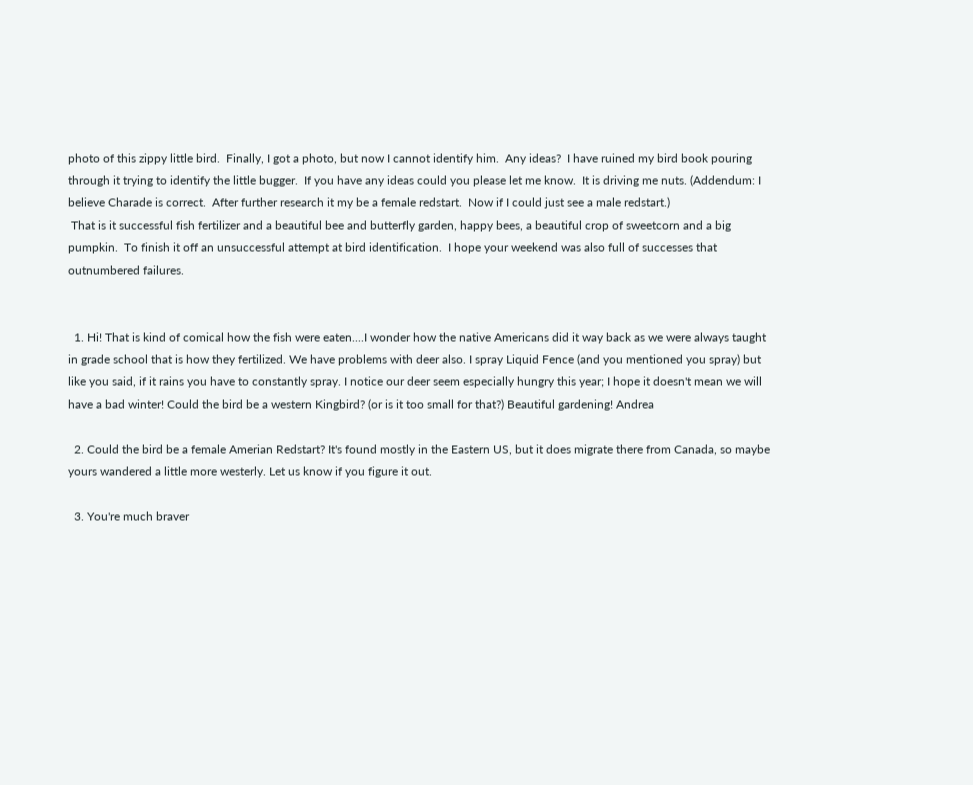photo of this zippy little bird.  Finally, I got a photo, but now I cannot identify him.  Any ideas?  I have ruined my bird book pouring through it trying to identify the little bugger.  If you have any ideas could you please let me know.  It is driving me nuts. (Addendum: I believe Charade is correct.  After further research it my be a female redstart.  Now if I could just see a male redstart.)
 That is it successful fish fertilizer and a beautiful bee and butterfly garden, happy bees, a beautiful crop of sweetcorn and a big pumpkin.  To finish it off an unsuccessful attempt at bird identification.  I hope your weekend was also full of successes that outnumbered failures.


  1. Hi! That is kind of comical how the fish were eaten....I wonder how the native Americans did it way back as we were always taught in grade school that is how they fertilized. We have problems with deer also. I spray Liquid Fence (and you mentioned you spray) but like you said, if it rains you have to constantly spray. I notice our deer seem especially hungry this year; I hope it doesn't mean we will have a bad winter! Could the bird be a western Kingbird? (or is it too small for that?) Beautiful gardening! Andrea

  2. Could the bird be a female Amerian Redstart? It's found mostly in the Eastern US, but it does migrate there from Canada, so maybe yours wandered a little more westerly. Let us know if you figure it out.

  3. You're much braver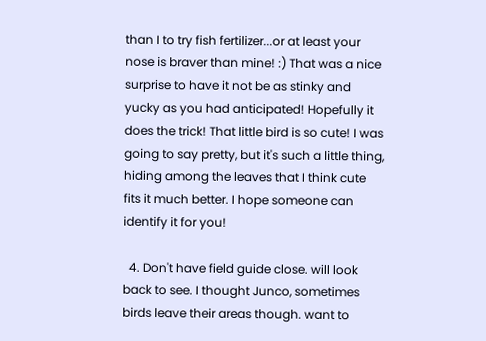than I to try fish fertilizer...or at least your nose is braver than mine! :) That was a nice surprise to have it not be as stinky and yucky as you had anticipated! Hopefully it does the trick! That little bird is so cute! I was going to say pretty, but it's such a little thing, hiding among the leaves that I think cute fits it much better. I hope someone can identify it for you!

  4. Don't have field guide close. will look back to see. I thought Junco, sometimes birds leave their areas though. want to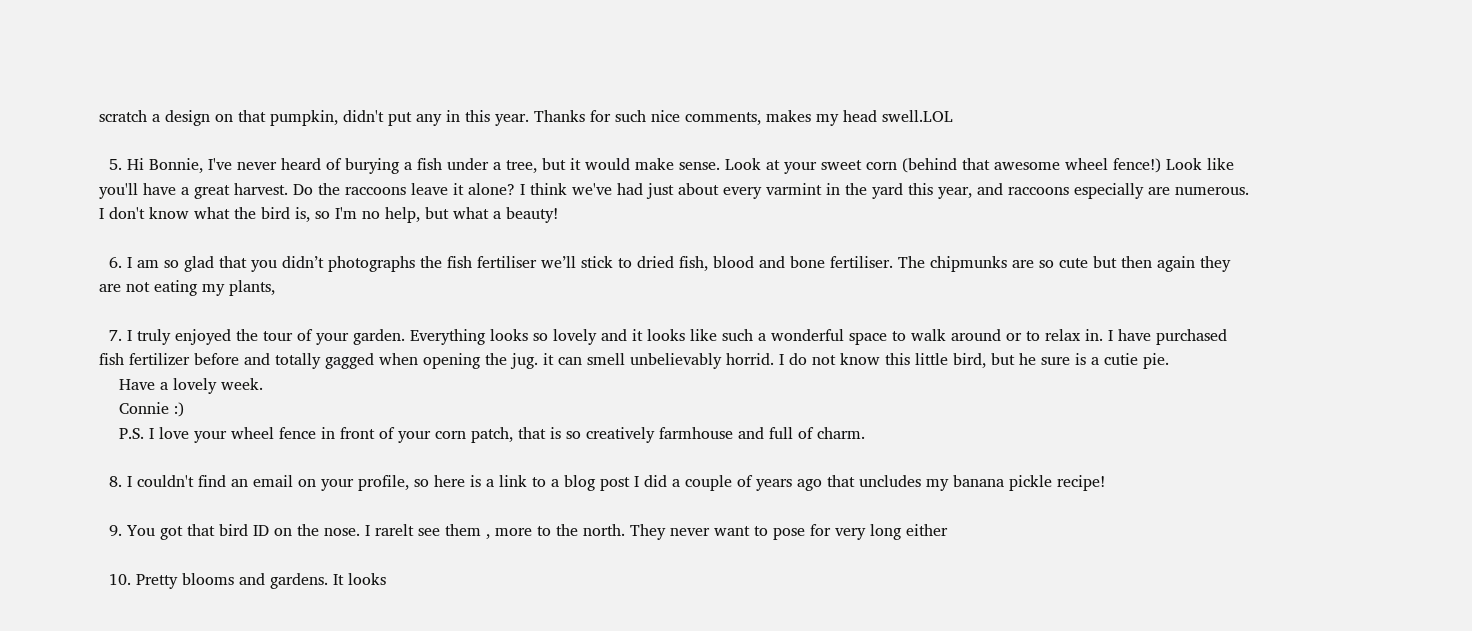scratch a design on that pumpkin, didn't put any in this year. Thanks for such nice comments, makes my head swell.LOL

  5. Hi Bonnie, I've never heard of burying a fish under a tree, but it would make sense. Look at your sweet corn (behind that awesome wheel fence!) Look like you'll have a great harvest. Do the raccoons leave it alone? I think we've had just about every varmint in the yard this year, and raccoons especially are numerous. I don't know what the bird is, so I'm no help, but what a beauty!

  6. I am so glad that you didn’t photographs the fish fertiliser we’ll stick to dried fish, blood and bone fertiliser. The chipmunks are so cute but then again they are not eating my plants,

  7. I truly enjoyed the tour of your garden. Everything looks so lovely and it looks like such a wonderful space to walk around or to relax in. I have purchased fish fertilizer before and totally gagged when opening the jug. it can smell unbelievably horrid. I do not know this little bird, but he sure is a cutie pie.
    Have a lovely week.
    Connie :)
    P.S. I love your wheel fence in front of your corn patch, that is so creatively farmhouse and full of charm.

  8. I couldn't find an email on your profile, so here is a link to a blog post I did a couple of years ago that uncludes my banana pickle recipe!

  9. You got that bird ID on the nose. I rarelt see them , more to the north. They never want to pose for very long either

  10. Pretty blooms and gardens. It looks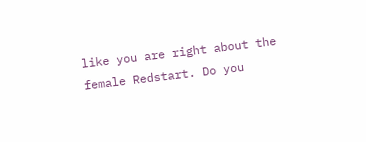like you are right about the female Redstart. Do you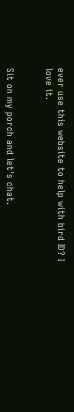ever use this website to help with bird ID? I love it.


Sit on my porch and let's chat.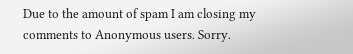Due to the amount of spam I am closing my comments to Anonymous users. Sorry.